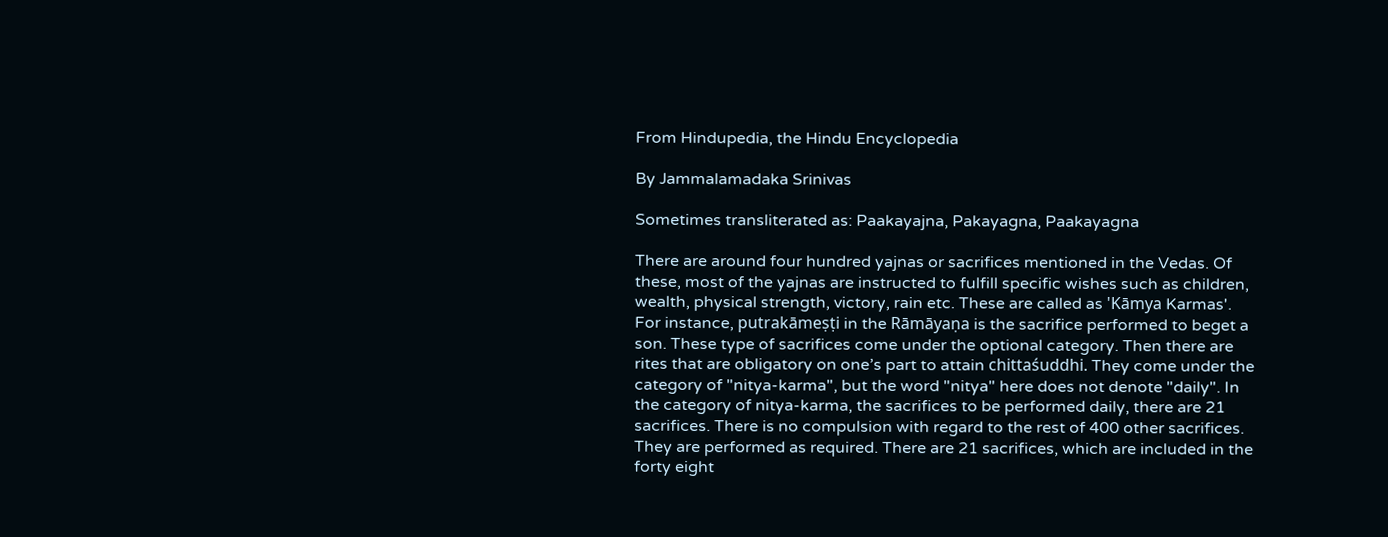From Hindupedia, the Hindu Encyclopedia

By Jammalamadaka Srinivas

Sometimes transliterated as: Paakayajna, Pakayagna, Paakayagna

There are around four hundred yajnas or sacrifices mentioned in the Vedas. Of these, most of the yajnas are instructed to fulfill specific wishes such as children, wealth, physical strength, victory, rain etc. These are called as 'Kāmya Karmas'. For instance, putrakāmeṣṭi in the Rāmāyaṇa is the sacrifice performed to beget a son. These type of sacrifices come under the optional category. Then there are rites that are obligatory on one’s part to attain chittaśuddhi. They come under the category of "nitya-karma", but the word "nitya" here does not denote "daily". In the category of nitya-karma, the sacrifices to be performed daily, there are 21 sacrifices. There is no compulsion with regard to the rest of 400 other sacrifices. They are performed as required. There are 21 sacrifices, which are included in the forty eight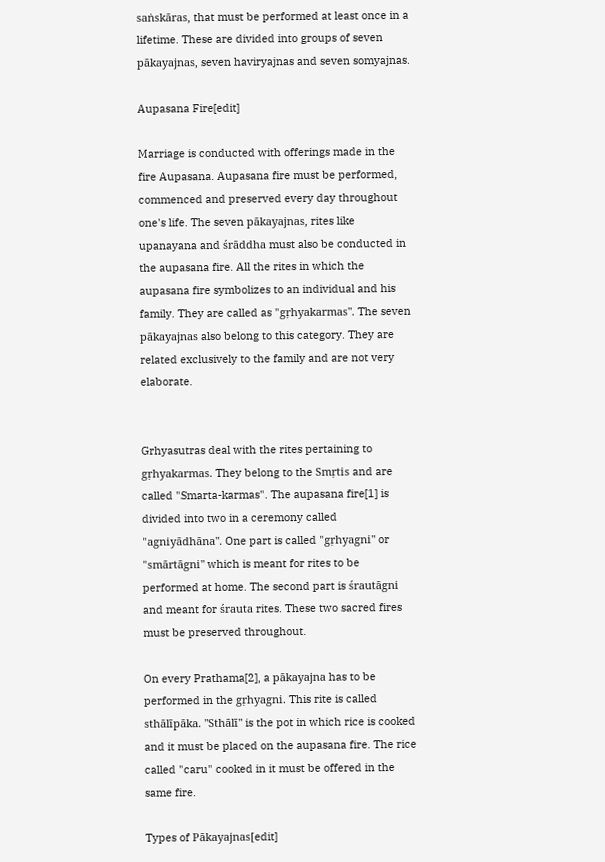saṅskāras, that must be performed at least once in a lifetime. These are divided into groups of seven pākayajnas, seven haviryajnas and seven somyajnas.

Aupasana Fire[edit]

Marriage is conducted with offerings made in the fire Aupasana. Aupasana fire must be performed, commenced and preserved every day throughout one's life. The seven pākayajnas, rites like upanayana and śrāddha must also be conducted in the aupasana fire. All the rites in which the aupasana fire symbolizes to an individual and his family. They are called as "gṛhyakarmas". The seven pākayajnas also belong to this category. They are related exclusively to the family and are not very elaborate.


Grhyasutras deal with the rites pertaining to gṛhyakarmas. They belong to the Smṛtis and are called "Smarta-karmas". The aupasana fire[1] is divided into two in a ceremony called "agniyādhāna". One part is called "gṛhyagni" or "smārtāgni" which is meant for rites to be performed at home. The second part is śrautāgni and meant for śrauta rites. These two sacred fires must be preserved throughout.

On every Prathama[2], a pākayajna has to be performed in the gṛhyagni. This rite is called sthālīpāka. "Sthālī" is the pot in which rice is cooked and it must be placed on the aupasana fire. The rice called "caru" cooked in it must be offered in the same fire.

Types of Pākayajnas[edit]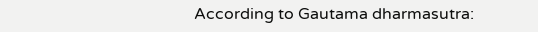According to Gautama dharmasutra: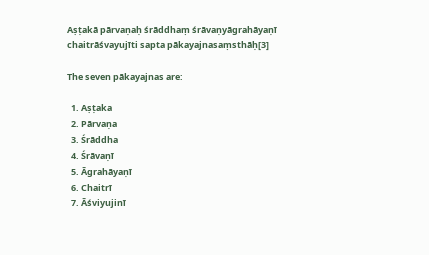Aṣṭakā pārvaṇaḥ śrāddhaṃ śrāvaṇyāgrahāyaṇī chaitrāśvayujīti sapta pākayajnasaṃsthāḥ[3]

The seven pākayajnas are:

  1. Aṣṭaka
  2. Pārvaṇa
  3. Śrāddha
  4. Śrāvaṇī
  5. Āgrahāyaṇī
  6. Chaitrī
  7. Āśviyujinī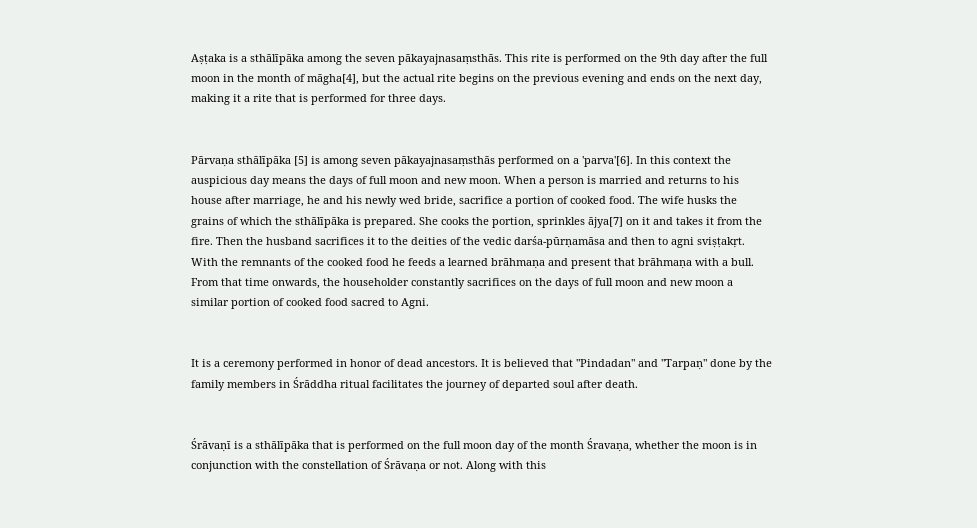Aṣṭaka is a sthālīpāka among the seven pākayajnasaṃsthās. This rite is performed on the 9th day after the full moon in the month of māgha[4], but the actual rite begins on the previous evening and ends on the next day, making it a rite that is performed for three days.


Pārvaṇa sthālīpāka [5] is among seven pākayajnasaṃsthās performed on a 'parva'[6]. In this context the auspicious day means the days of full moon and new moon. When a person is married and returns to his house after marriage, he and his newly wed bride, sacrifice a portion of cooked food. The wife husks the grains of which the sthālīpāka is prepared. She cooks the portion, sprinkles ājya[7] on it and takes it from the fire. Then the husband sacrifices it to the deities of the vedic darśa-pūrṇamāsa and then to agni sviṣṭakṛt. With the remnants of the cooked food he feeds a learned brāhmaṇa and present that brāhmaṇa with a bull. From that time onwards, the householder constantly sacrifices on the days of full moon and new moon a similar portion of cooked food sacred to Agni.


It is a ceremony performed in honor of dead ancestors. It is believed that "Pindadan" and "Tarpaṇ" done by the family members in Śrāddha ritual facilitates the journey of departed soul after death.


Śrāvaṇī is a sthālīpāka that is performed on the full moon day of the month Śravaṇa, whether the moon is in conjunction with the constellation of Śrāvaṇa or not. Along with this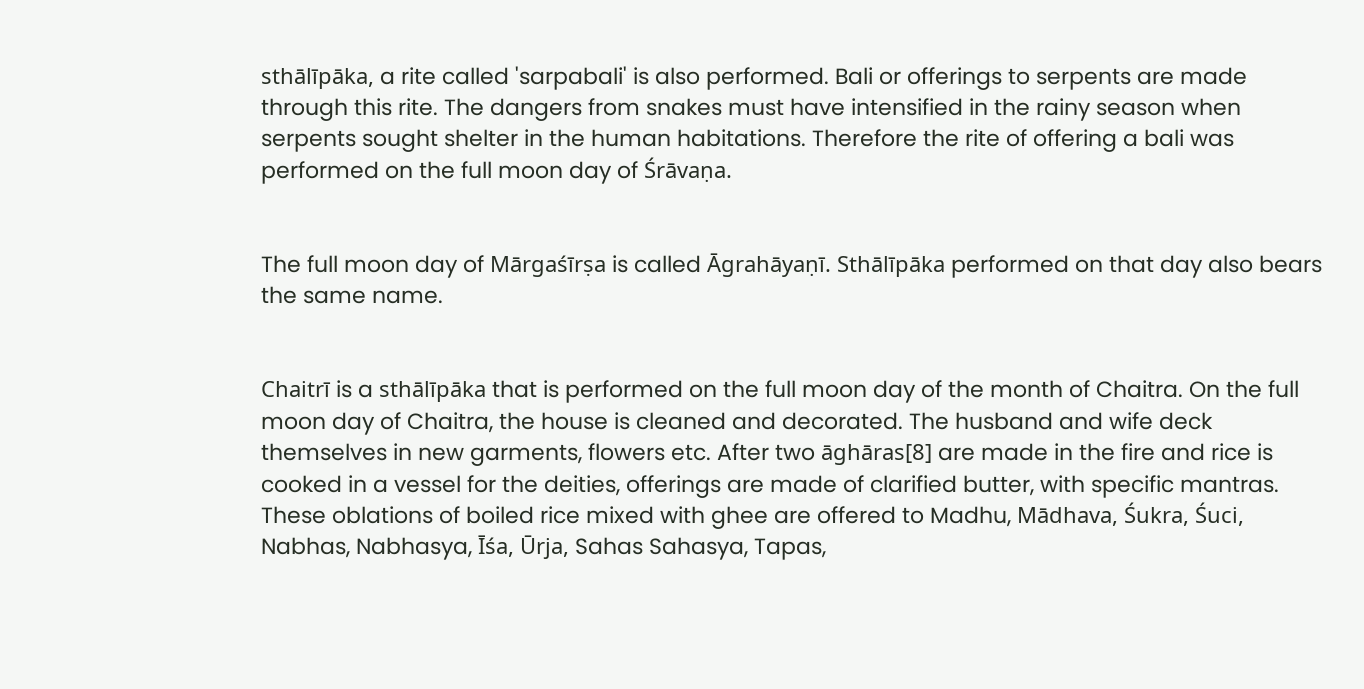sthālīpāka, a rite called 'sarpabali' is also performed. Bali or offerings to serpents are made through this rite. The dangers from snakes must have intensified in the rainy season when serpents sought shelter in the human habitations. Therefore the rite of offering a bali was performed on the full moon day of Śrāvaṇa.


The full moon day of Mārgaśīrṣa is called Āgrahāyaṇī. Sthālīpāka performed on that day also bears the same name.


Chaitrī is a sthālīpāka that is performed on the full moon day of the month of Chaitra. On the full moon day of Chaitra, the house is cleaned and decorated. The husband and wife deck themselves in new garments, flowers etc. After two āghāras[8] are made in the fire and rice is cooked in a vessel for the deities, offerings are made of clarified butter, with specific mantras. These oblations of boiled rice mixed with ghee are offered to Madhu, Mādhava, Śukra, Śuci, Nabhas, Nabhasya, Īśa, Ūrja, Sahas Sahasya, Tapas,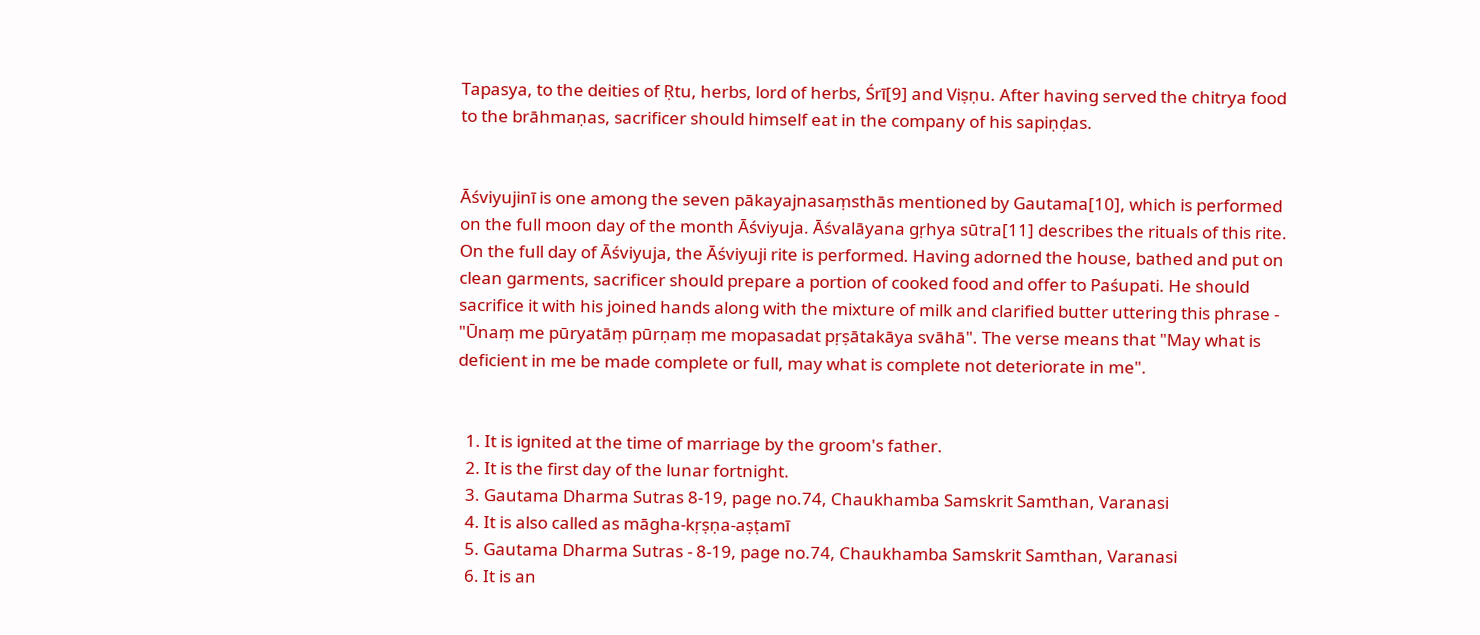Tapasya, to the deities of Ṛtu, herbs, lord of herbs, Śrī[9] and Viṣṇu. After having served the chitrya food to the brāhmaṇas, sacrificer should himself eat in the company of his sapiṇḍas.


Āśviyujinī is one among the seven pākayajnasaṃsthās mentioned by Gautama[10], which is performed on the full moon day of the month Āśviyuja. Āśvalāyana gṛhya sūtra[11] describes the rituals of this rite. On the full day of Āśviyuja, the Āśviyuji rite is performed. Having adorned the house, bathed and put on clean garments, sacrificer should prepare a portion of cooked food and offer to Paśupati. He should sacrifice it with his joined hands along with the mixture of milk and clarified butter uttering this phrase - "Ūnaṃ me pūryatāṃ pūrṇaṃ me mopasadat pṛṣātakāya svāhā". The verse means that "May what is deficient in me be made complete or full, may what is complete not deteriorate in me".


  1. It is ignited at the time of marriage by the groom's father.
  2. It is the first day of the lunar fortnight.
  3. Gautama Dharma Sutras 8-19, page no.74, Chaukhamba Samskrit Samthan, Varanasi
  4. It is also called as māgha-kṛṣṇa-aṣṭamī
  5. Gautama Dharma Sutras - 8-19, page no.74, Chaukhamba Samskrit Samthan, Varanasi
  6. It is an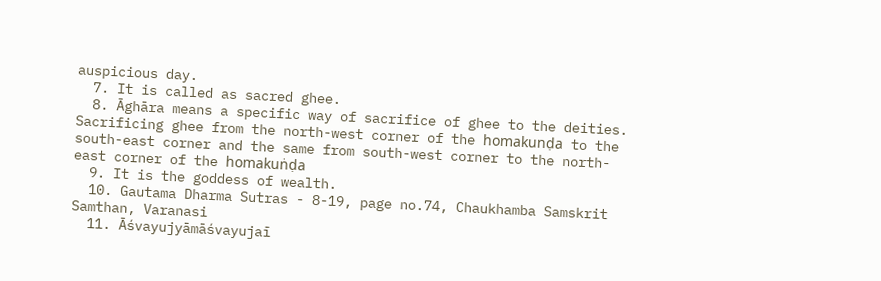auspicious day.
  7. It is called as sacred ghee.
  8. Āghāra means a specific way of sacrifice of ghee to the deities. Sacrificing ghee from the north-west corner of the homakunḍa to the south-east corner and the same from south-west corner to the north-east corner of the homakuṅḍa
  9. It is the goddess of wealth.
  10. Gautama Dharma Sutras - 8-19, page no.74, Chaukhamba Samskrit Samthan, Varanasi
  11. Āśvayujyāmāśvayujaī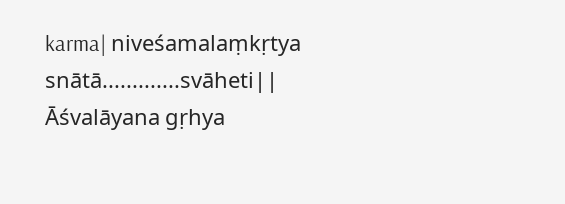karma| niveśamalaṃkṛtya snātā.............svāheti|| Āśvalāyana gṛhya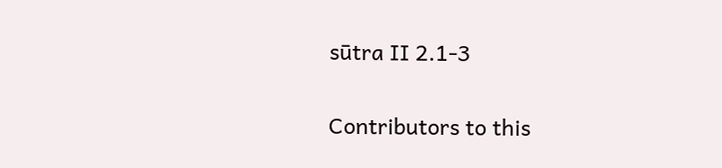sūtra II 2.1-3

Contributors to this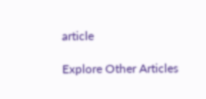article

Explore Other Articles